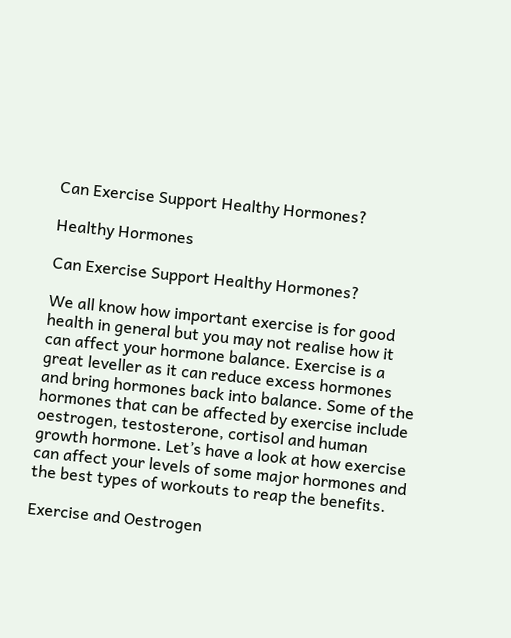Can Exercise Support Healthy Hormones?

Healthy Hormones

Can Exercise Support Healthy Hormones?

We all know how important exercise is for good health in general but you may not realise how it can affect your hormone balance. Exercise is a great leveller as it can reduce excess hormones and bring hormones back into balance. Some of the hormones that can be affected by exercise include oestrogen, testosterone, cortisol and human growth hormone. Let’s have a look at how exercise can affect your levels of some major hormones and the best types of workouts to reap the benefits.

Exercise and Oestrogen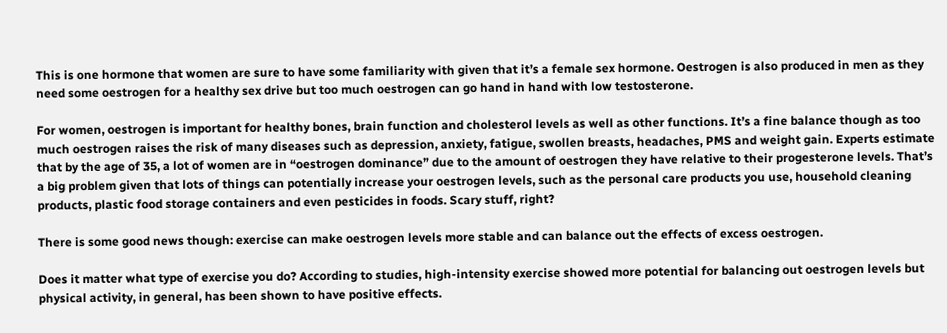This is one hormone that women are sure to have some familiarity with given that it’s a female sex hormone. Oestrogen is also produced in men as they need some oestrogen for a healthy sex drive but too much oestrogen can go hand in hand with low testosterone.

For women, oestrogen is important for healthy bones, brain function and cholesterol levels as well as other functions. It’s a fine balance though as too much oestrogen raises the risk of many diseases such as depression, anxiety, fatigue, swollen breasts, headaches, PMS and weight gain. Experts estimate that by the age of 35, a lot of women are in “oestrogen dominance” due to the amount of oestrogen they have relative to their progesterone levels. That’s a big problem given that lots of things can potentially increase your oestrogen levels, such as the personal care products you use, household cleaning products, plastic food storage containers and even pesticides in foods. Scary stuff, right?

There is some good news though: exercise can make oestrogen levels more stable and can balance out the effects of excess oestrogen.

Does it matter what type of exercise you do? According to studies, high-intensity exercise showed more potential for balancing out oestrogen levels but physical activity, in general, has been shown to have positive effects.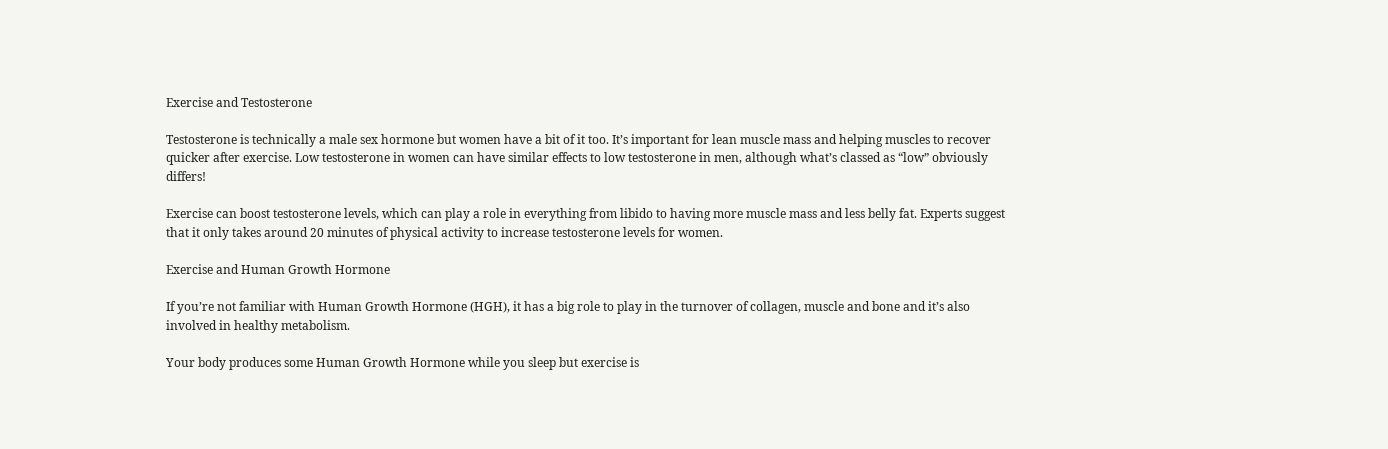Exercise and Testosterone

Testosterone is technically a male sex hormone but women have a bit of it too. It’s important for lean muscle mass and helping muscles to recover quicker after exercise. Low testosterone in women can have similar effects to low testosterone in men, although what’s classed as “low” obviously differs!

Exercise can boost testosterone levels, which can play a role in everything from libido to having more muscle mass and less belly fat. Experts suggest that it only takes around 20 minutes of physical activity to increase testosterone levels for women.

Exercise and Human Growth Hormone

If you’re not familiar with Human Growth Hormone (HGH), it has a big role to play in the turnover of collagen, muscle and bone and it’s also involved in healthy metabolism.

Your body produces some Human Growth Hormone while you sleep but exercise is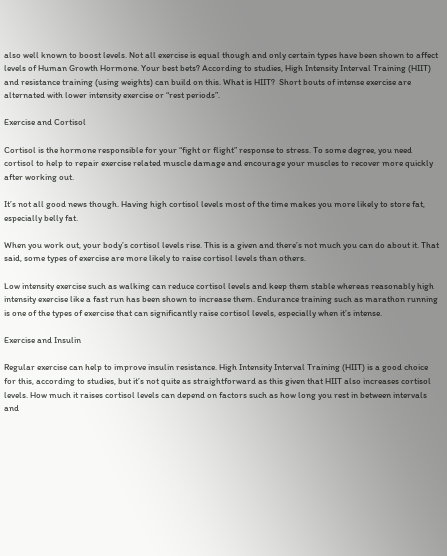also well known to boost levels. Not all exercise is equal though and only certain types have been shown to affect levels of Human Growth Hormone. Your best bets? According to studies, High Intensity Interval Training (HIIT) and resistance training (using weights) can build on this. What is HIIT?  Short bouts of intense exercise are alternated with lower intensity exercise or “rest periods”.

Exercise and Cortisol

Cortisol is the hormone responsible for your “fight or flight” response to stress. To some degree, you need cortisol to help to repair exercise related muscle damage and encourage your muscles to recover more quickly after working out.

It’s not all good news though. Having high cortisol levels most of the time makes you more likely to store fat, especially belly fat.

When you work out, your body’s cortisol levels rise. This is a given and there’s not much you can do about it. That said, some types of exercise are more likely to raise cortisol levels than others.

Low intensity exercise such as walking can reduce cortisol levels and keep them stable whereas reasonably high intensity exercise like a fast run has been shown to increase them. Endurance training such as marathon running is one of the types of exercise that can significantly raise cortisol levels, especially when it’s intense.

Exercise and Insulin

Regular exercise can help to improve insulin resistance. High Intensity Interval Training (HIIT) is a good choice for this, according to studies, but it’s not quite as straightforward as this given that HIIT also increases cortisol levels. How much it raises cortisol levels can depend on factors such as how long you rest in between intervals and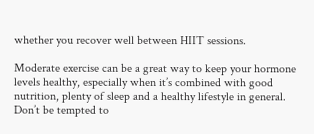whether you recover well between HIIT sessions.

Moderate exercise can be a great way to keep your hormone levels healthy, especially when it’s combined with good nutrition, plenty of sleep and a healthy lifestyle in general. Don’t be tempted to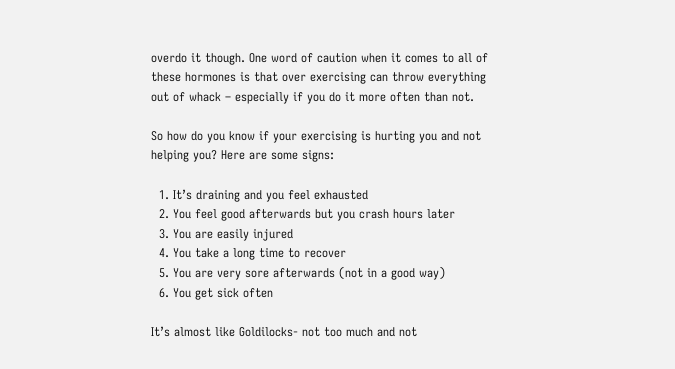overdo it though. One word of caution when it comes to all of these hormones is that over exercising can throw everything out of whack – especially if you do it more often than not.

So how do you know if your exercising is hurting you and not helping you? Here are some signs:

  1. It’s draining and you feel exhausted
  2. You feel good afterwards but you crash hours later
  3. You are easily injured
  4. You take a long time to recover
  5. You are very sore afterwards (not in a good way)
  6. You get sick often

It’s almost like Goldilocks- not too much and not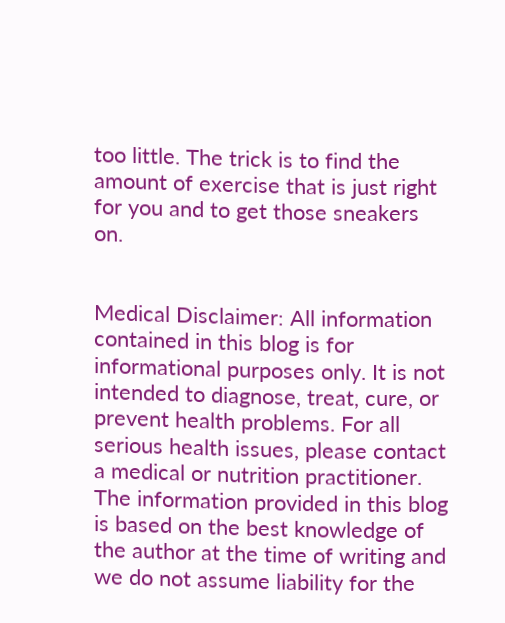too little. The trick is to find the amount of exercise that is just right for you and to get those sneakers on.


Medical Disclaimer: All information contained in this blog is for informational purposes only. It is not intended to diagnose, treat, cure, or prevent health problems. For all serious health issues, please contact a medical or nutrition practitioner. The information provided in this blog is based on the best knowledge of the author at the time of writing and we do not assume liability for the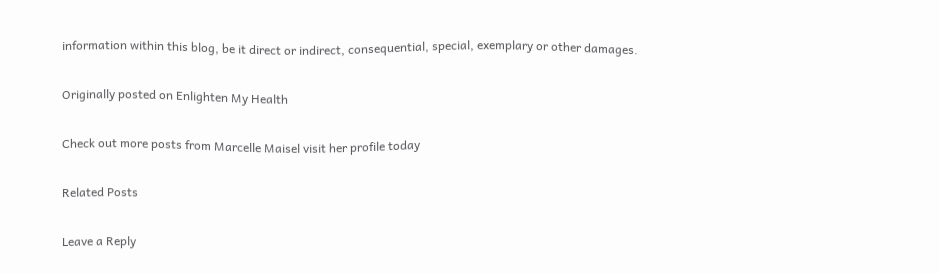information within this blog, be it direct or indirect, consequential, special, exemplary or other damages.

Originally posted on Enlighten My Health

Check out more posts from Marcelle Maisel visit her profile today

Related Posts

Leave a Reply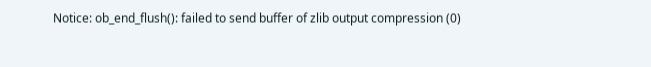Notice: ob_end_flush(): failed to send buffer of zlib output compression (0)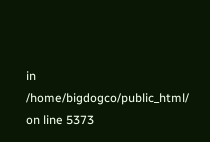in /home/bigdogco/public_html/ on line 5373